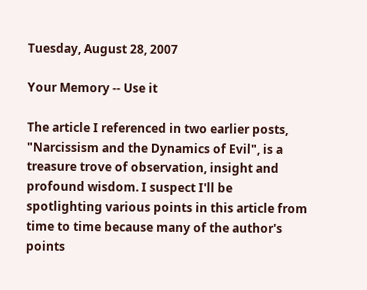Tuesday, August 28, 2007

Your Memory -- Use it

The article I referenced in two earlier posts, "Narcissism and the Dynamics of Evil", is a treasure trove of observation, insight and profound wisdom. I suspect I'll be spotlighting various points in this article from time to time because many of the author's points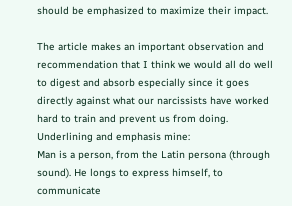should be emphasized to maximize their impact.

The article makes an important observation and recommendation that I think we would all do well to digest and absorb especially since it goes directly against what our narcissists have worked hard to train and prevent us from doing. Underlining and emphasis mine:
Man is a person, from the Latin persona (through sound). He longs to express himself, to communicate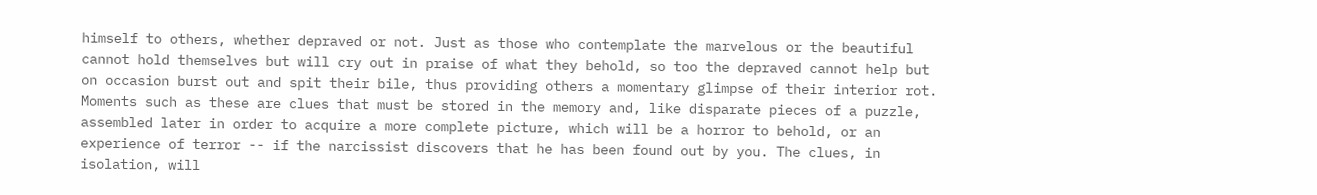himself to others, whether depraved or not. Just as those who contemplate the marvelous or the beautiful cannot hold themselves but will cry out in praise of what they behold, so too the depraved cannot help but on occasion burst out and spit their bile, thus providing others a momentary glimpse of their interior rot. Moments such as these are clues that must be stored in the memory and, like disparate pieces of a puzzle, assembled later in order to acquire a more complete picture, which will be a horror to behold, or an experience of terror -- if the narcissist discovers that he has been found out by you. The clues, in isolation, will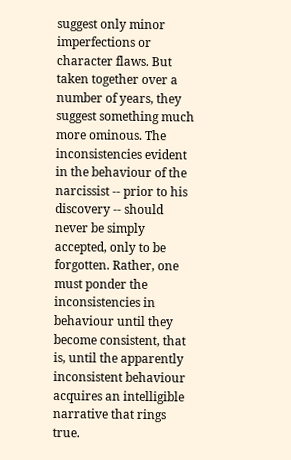suggest only minor imperfections or character flaws. But taken together over a number of years, they suggest something much more ominous. The inconsistencies evident in the behaviour of the narcissist -- prior to his discovery -- should never be simply accepted, only to be forgotten. Rather, one must ponder the inconsistencies in behaviour until they become consistent, that is, until the apparently inconsistent behaviour acquires an intelligible narrative that rings true.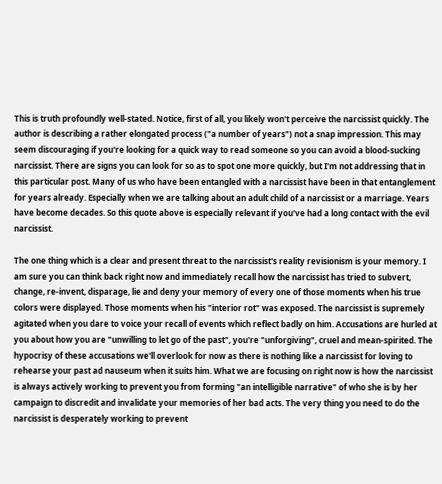This is truth profoundly well-stated. Notice, first of all, you likely won't perceive the narcissist quickly. The author is describing a rather elongated process ("a number of years") not a snap impression. This may seem discouraging if you're looking for a quick way to read someone so you can avoid a blood-sucking narcissist. There are signs you can look for so as to spot one more quickly, but I'm not addressing that in this particular post. Many of us who have been entangled with a narcissist have been in that entanglement for years already. Especially when we are talking about an adult child of a narcissist or a marriage. Years have become decades. So this quote above is especially relevant if you've had a long contact with the evil narcissist.

The one thing which is a clear and present threat to the narcissist's reality revisionism is your memory. I am sure you can think back right now and immediately recall how the narcissist has tried to subvert, change, re-invent, disparage, lie and deny your memory of every one of those moments when his true colors were displayed. Those moments when his "interior rot" was exposed. The narcissist is supremely agitated when you dare to voice your recall of events which reflect badly on him. Accusations are hurled at you about how you are "unwilling to let go of the past", you're "unforgiving", cruel and mean-spirited. The hypocrisy of these accusations we'll overlook for now as there is nothing like a narcissist for loving to rehearse your past ad nauseum when it suits him. What we are focusing on right now is how the narcissist is always actively working to prevent you from forming "an intelligible narrative" of who she is by her campaign to discredit and invalidate your memories of her bad acts. The very thing you need to do the narcissist is desperately working to prevent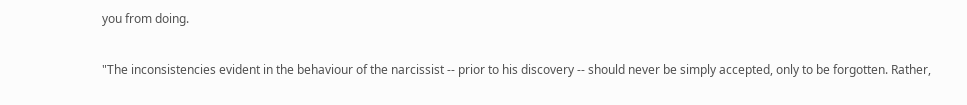you from doing.

"The inconsistencies evident in the behaviour of the narcissist -- prior to his discovery -- should never be simply accepted, only to be forgotten. Rather,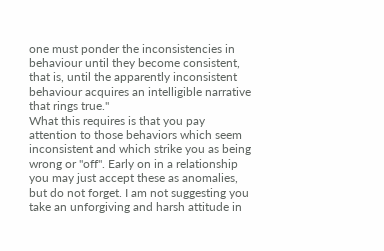one must ponder the inconsistencies in behaviour until they become consistent, that is, until the apparently inconsistent behaviour acquires an intelligible narrative that rings true."
What this requires is that you pay attention to those behaviors which seem inconsistent and which strike you as being wrong or "off". Early on in a relationship you may just accept these as anomalies, but do not forget. I am not suggesting you take an unforgiving and harsh attitude in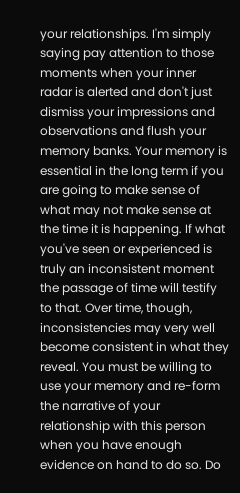your relationships. I'm simply saying pay attention to those moments when your inner radar is alerted and don't just dismiss your impressions and observations and flush your memory banks. Your memory is essential in the long term if you are going to make sense of what may not make sense at the time it is happening. If what you've seen or experienced is truly an inconsistent moment the passage of time will testify to that. Over time, though, inconsistencies may very well become consistent in what they reveal. You must be willing to use your memory and re-form the narrative of your relationship with this person when you have enough evidence on hand to do so. Do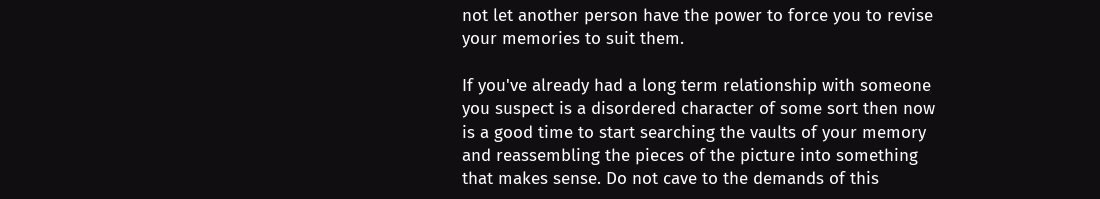not let another person have the power to force you to revise your memories to suit them.

If you've already had a long term relationship with someone you suspect is a disordered character of some sort then now is a good time to start searching the vaults of your memory and reassembling the pieces of the picture into something that makes sense. Do not cave to the demands of this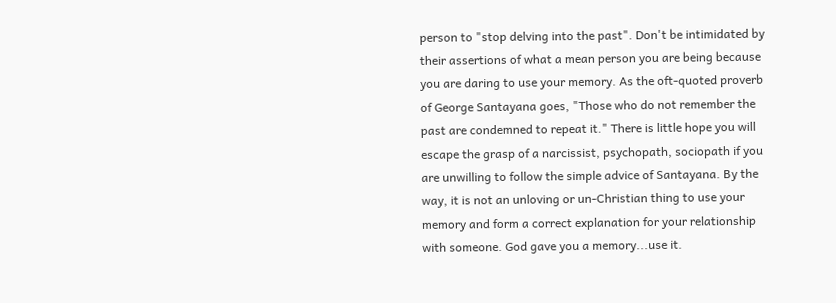person to "stop delving into the past". Don't be intimidated by their assertions of what a mean person you are being because you are daring to use your memory. As the oft-quoted proverb of George Santayana goes, "Those who do not remember the past are condemned to repeat it." There is little hope you will escape the grasp of a narcissist, psychopath, sociopath if you are unwilling to follow the simple advice of Santayana. By the way, it is not an unloving or un-Christian thing to use your memory and form a correct explanation for your relationship with someone. God gave you a memory...use it.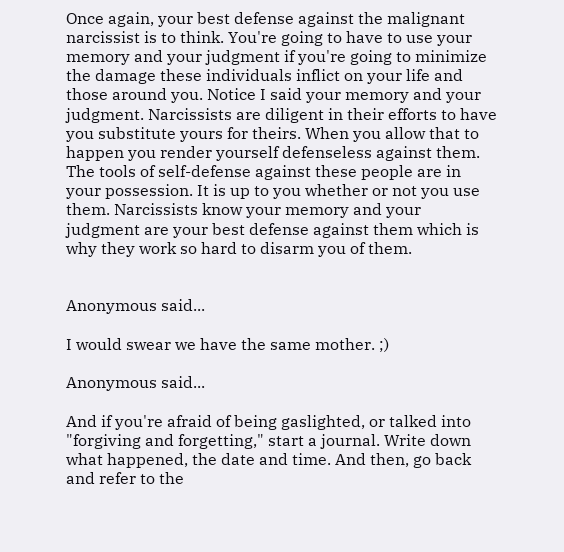Once again, your best defense against the malignant narcissist is to think. You're going to have to use your memory and your judgment if you're going to minimize the damage these individuals inflict on your life and those around you. Notice I said your memory and your judgment. Narcissists are diligent in their efforts to have you substitute yours for theirs. When you allow that to happen you render yourself defenseless against them. The tools of self-defense against these people are in your possession. It is up to you whether or not you use them. Narcissists know your memory and your judgment are your best defense against them which is why they work so hard to disarm you of them.


Anonymous said...

I would swear we have the same mother. ;)

Anonymous said...

And if you're afraid of being gaslighted, or talked into "forgiving and forgetting," start a journal. Write down what happened, the date and time. And then, go back and refer to the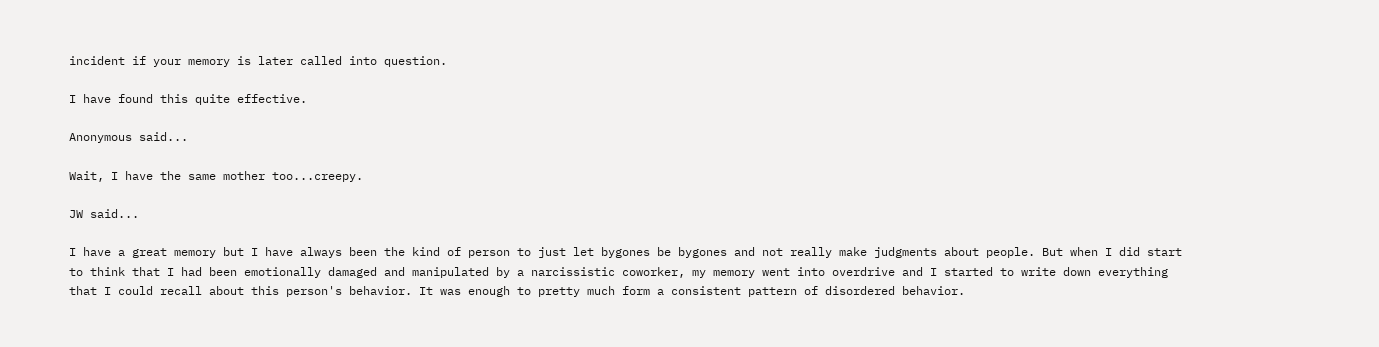incident if your memory is later called into question.

I have found this quite effective.

Anonymous said...

Wait, I have the same mother too...creepy.

JW said...

I have a great memory but I have always been the kind of person to just let bygones be bygones and not really make judgments about people. But when I did start to think that I had been emotionally damaged and manipulated by a narcissistic coworker, my memory went into overdrive and I started to write down everything that I could recall about this person's behavior. It was enough to pretty much form a consistent pattern of disordered behavior.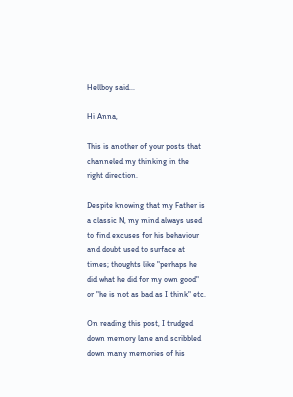Hellboy said...

Hi Anna,

This is another of your posts that channeled my thinking in the right direction.

Despite knowing that my Father is a classic N, my mind always used to find excuses for his behaviour and doubt used to surface at times; thoughts like "perhaps he did what he did for my own good" or "he is not as bad as I think" etc.

On reading this post, I trudged down memory lane and scribbled down many memories of his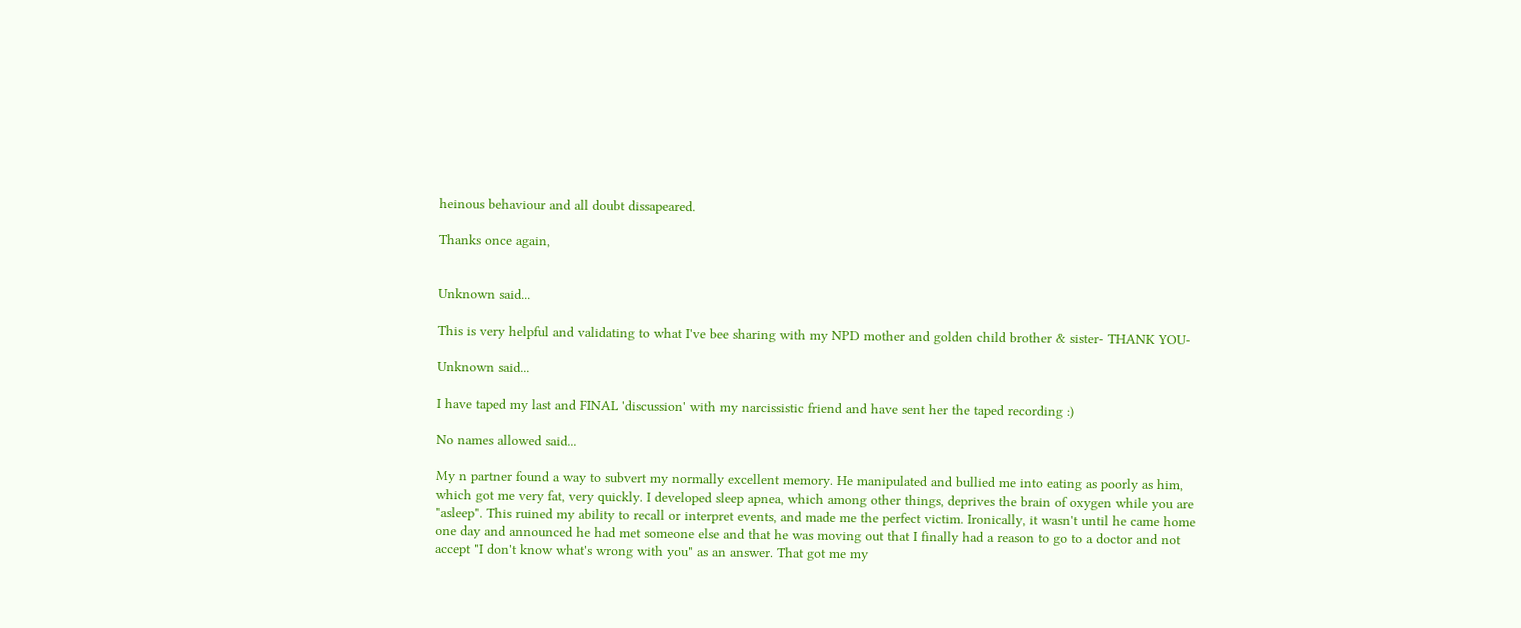heinous behaviour and all doubt dissapeared.

Thanks once again,


Unknown said...

This is very helpful and validating to what I've bee sharing with my NPD mother and golden child brother & sister- THANK YOU-

Unknown said...

I have taped my last and FINAL 'discussion' with my narcissistic friend and have sent her the taped recording :)

No names allowed said...

My n partner found a way to subvert my normally excellent memory. He manipulated and bullied me into eating as poorly as him, which got me very fat, very quickly. I developed sleep apnea, which among other things, deprives the brain of oxygen while you are "asleep". This ruined my ability to recall or interpret events, and made me the perfect victim. Ironically, it wasn't until he came home one day and announced he had met someone else and that he was moving out that I finally had a reason to go to a doctor and not accept "I don't know what's wrong with you" as an answer. That got me my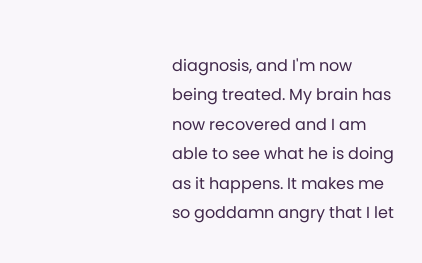diagnosis, and I'm now being treated. My brain has now recovered and I am able to see what he is doing as it happens. It makes me so goddamn angry that I let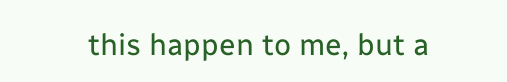this happen to me, but a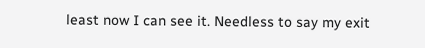least now I can see it. Needless to say my exit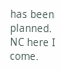has been planned. NC here I come.